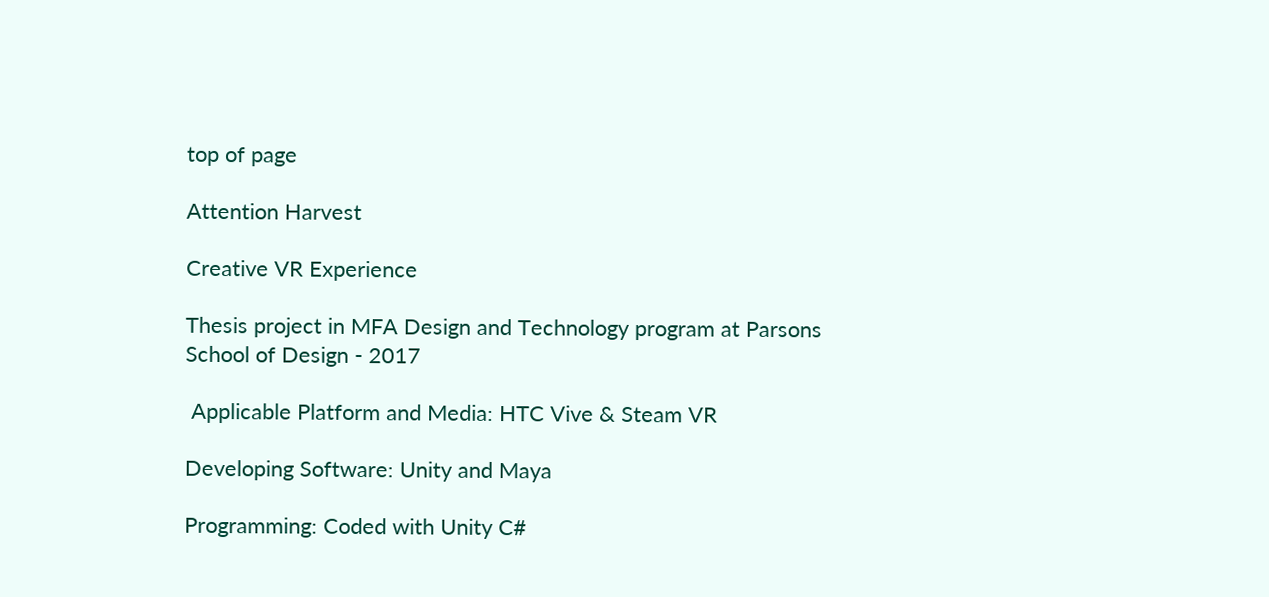top of page

Attention Harvest

Creative VR Experience

Thesis project in MFA Design and Technology program at Parsons School of Design - 2017

 Applicable Platform and Media: HTC Vive & Steam VR

Developing Software: Unity and Maya

Programming: Coded with Unity C#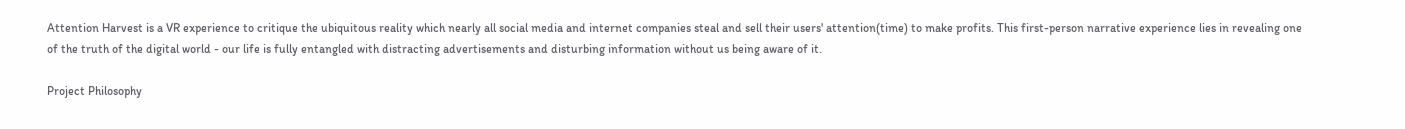Attention Harvest is a VR experience to critique the ubiquitous reality which nearly all social media and internet companies steal and sell their users' attention(time) to make profits. This first-person narrative experience lies in revealing one of the truth of the digital world - our life is fully entangled with distracting advertisements and disturbing information without us being aware of it.

Project Philosophy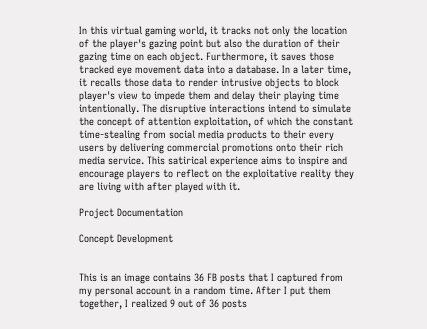In this virtual gaming world, it tracks not only the location of the player's gazing point but also the duration of their gazing time on each object. Furthermore, it saves those tracked eye movement data into a database. In a later time, it recalls those data to render intrusive objects to block player's view to impede them and delay their playing time intentionally. The disruptive interactions intend to simulate the concept of attention exploitation, of which the constant time-stealing from social media products to their every users by delivering commercial promotions onto their rich media service. This satirical experience aims to inspire and encourage players to reflect on the exploitative reality they are living with after played with it.

Project Documentation

Concept Development


This is an image contains 36 FB posts that I captured from my personal account in a random time. After I put them together, I realized 9 out of 36 posts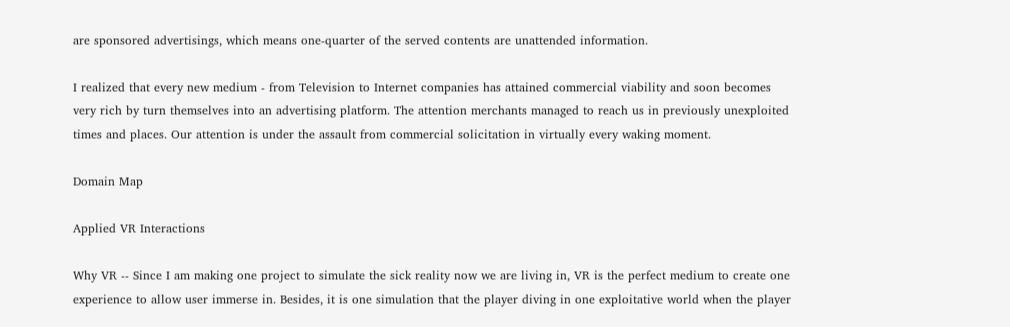are sponsored advertisings, which means one-quarter of the served contents are unattended information.

I realized that every new medium - from Television to Internet companies has attained commercial viability and soon becomes very rich by turn themselves into an advertising platform. The attention merchants managed to reach us in previously unexploited times and places. Our attention is under the assault from commercial solicitation in virtually every waking moment.

Domain Map

Applied VR Interactions

Why VR -- Since I am making one project to simulate the sick reality now we are living in, VR is the perfect medium to create one experience to allow user immerse in. Besides, it is one simulation that the player diving in one exploitative world when the player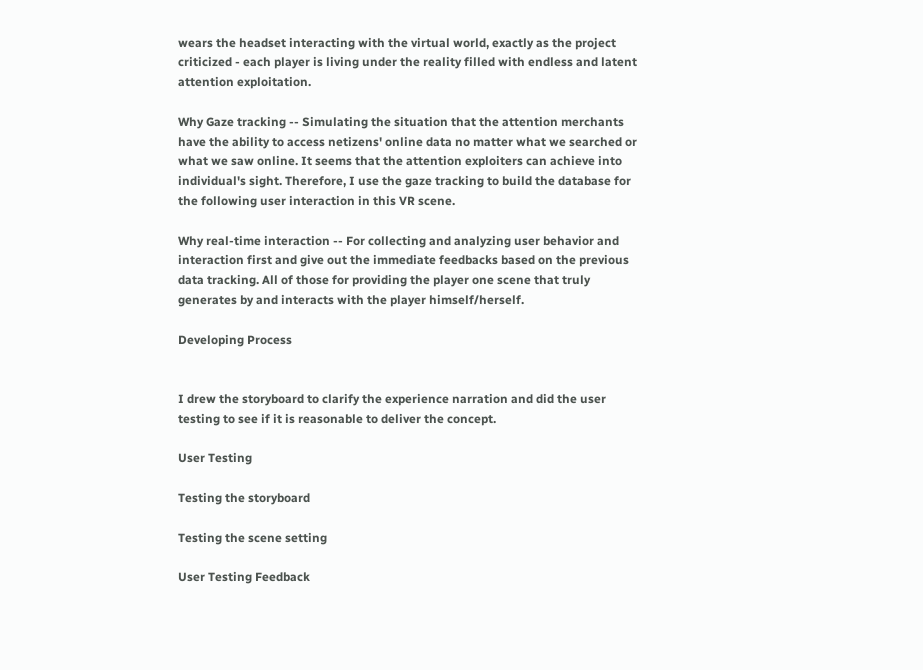wears the headset interacting with the virtual world, exactly as the project criticized - each player is living under the reality filled with endless and latent attention exploitation.

Why Gaze tracking -- Simulating the situation that the attention merchants have the ability to access netizens' online data no matter what we searched or what we saw online. It seems that the attention exploiters can achieve into individual's sight. Therefore, I use the gaze tracking to build the database for the following user interaction in this VR scene.

Why real-time interaction -- For collecting and analyzing user behavior and interaction first and give out the immediate feedbacks based on the previous data tracking. All of those for providing the player one scene that truly generates by and interacts with the player himself/herself.

Developing Process


I drew the storyboard to clarify the experience narration and did the user testing to see if it is reasonable to deliver the concept.

User Testing

Testing the storyboard

Testing the scene setting

User Testing Feedback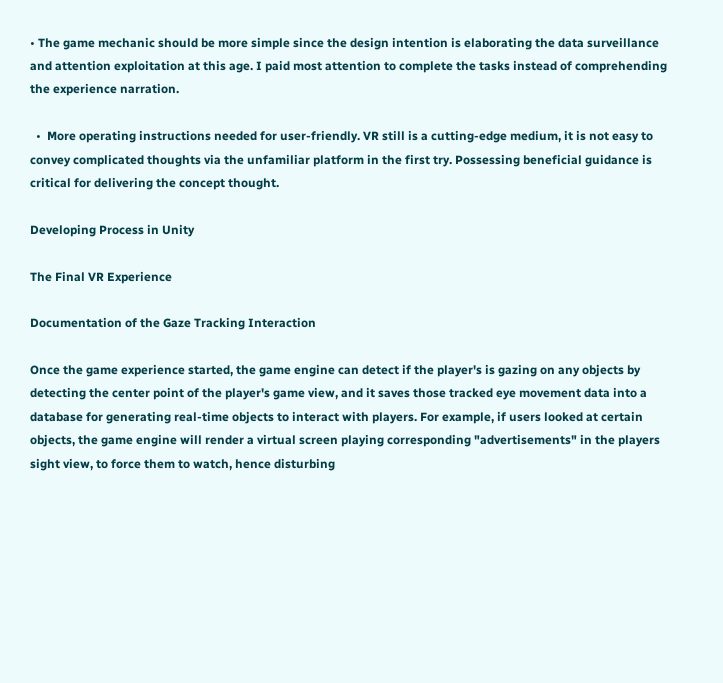• The game mechanic should be more simple since the design intention is elaborating the data surveillance and attention exploitation at this age. I paid most attention to complete the tasks instead of comprehending the experience narration.

  •  More operating instructions needed for user-friendly. VR still is a cutting-edge medium, it is not easy to convey complicated thoughts via the unfamiliar platform in the first try. Possessing beneficial guidance is critical for delivering the concept thought.

Developing Process in Unity

The Final VR Experience

Documentation of the Gaze Tracking Interaction

Once the game experience started, the game engine can detect if the player's is gazing on any objects by detecting the center point of the player's game view, and it saves those tracked eye movement data into a database for generating real-time objects to interact with players. For example, if users looked at certain objects, the game engine will render a virtual screen playing corresponding "advertisements" in the players sight view, to force them to watch, hence disturbing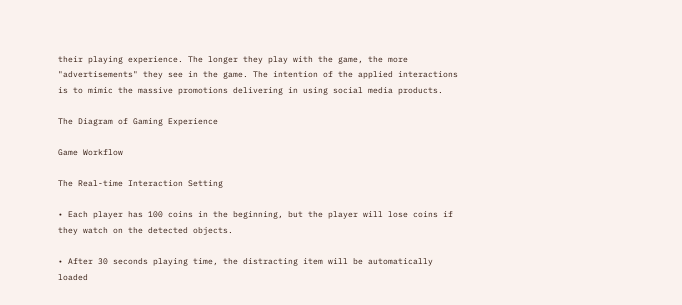their playing experience. The longer they play with the game, the more "advertisements" they see in the game. The intention of the applied interactions is to mimic the massive promotions delivering in using social media products.

The Diagram of Gaming Experience

Game Workflow

The Real-time Interaction Setting

• Each player has 100 coins in the beginning, but the player will lose coins if they watch on the detected objects.

• After 30 seconds playing time, the distracting item will be automatically loaded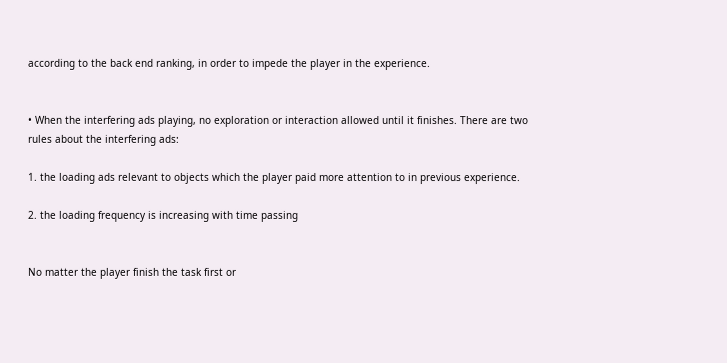according to the back end ranking, in order to impede the player in the experience.


• When the interfering ads playing, no exploration or interaction allowed until it finishes. There are two rules about the interfering ads:

1. the loading ads relevant to objects which the player paid more attention to in previous experience.

2. the loading frequency is increasing with time passing


No matter the player finish the task first or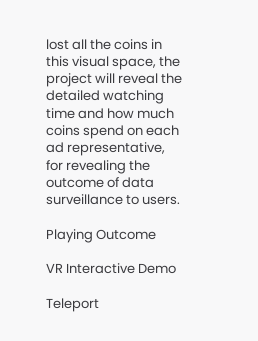lost all the coins in this visual space, the project will reveal the detailed watching time and how much coins spend on each ad representative, for revealing the outcome of data surveillance to users.

Playing Outcome

VR Interactive Demo

Teleport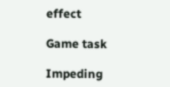effect

Game task

Impeding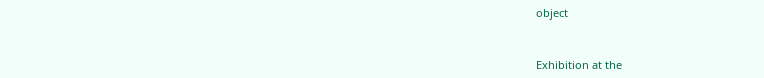object


Exhibition at the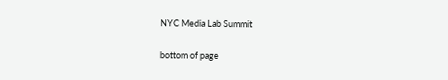NYC Media Lab Summit

bottom of page